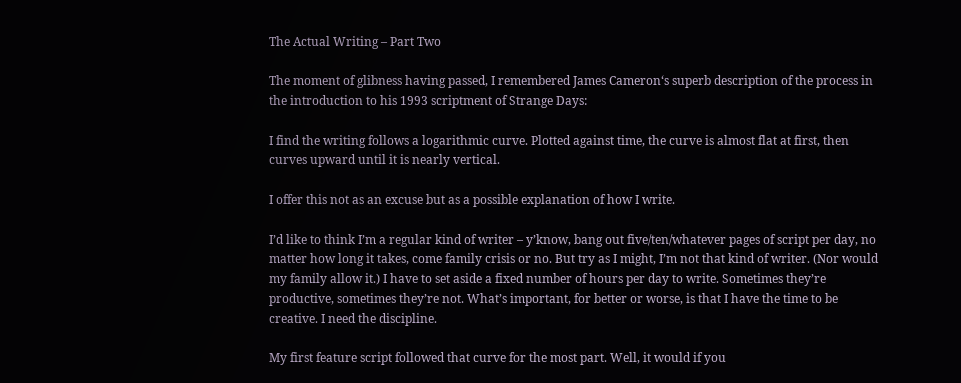The Actual Writing – Part Two

The moment of glibness having passed, I remembered James Cameron‘s superb description of the process in the introduction to his 1993 scriptment of Strange Days:

I find the writing follows a logarithmic curve. Plotted against time, the curve is almost flat at first, then curves upward until it is nearly vertical.

I offer this not as an excuse but as a possible explanation of how I write.

I’d like to think I’m a regular kind of writer – y’know, bang out five/ten/whatever pages of script per day, no matter how long it takes, come family crisis or no. But try as I might, I’m not that kind of writer. (Nor would my family allow it.) I have to set aside a fixed number of hours per day to write. Sometimes they’re productive, sometimes they’re not. What’s important, for better or worse, is that I have the time to be creative. I need the discipline.

My first feature script followed that curve for the most part. Well, it would if you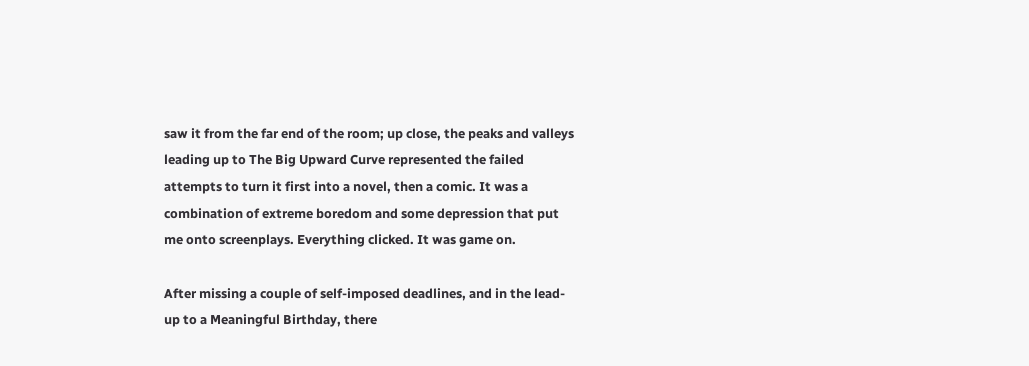saw it from the far end of the room; up close, the peaks and valleys leading up to The Big Upward Curve represented the failed attempts to turn it first into a novel, then a comic. It was a combination of extreme boredom and some depression that put me onto screenplays. Everything clicked. It was game on.

After missing a couple of self-imposed deadlines, and in the lead-up to a Meaningful Birthday, there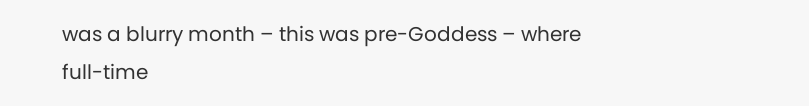was a blurry month – this was pre-Goddess – where full-time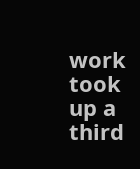work took up a third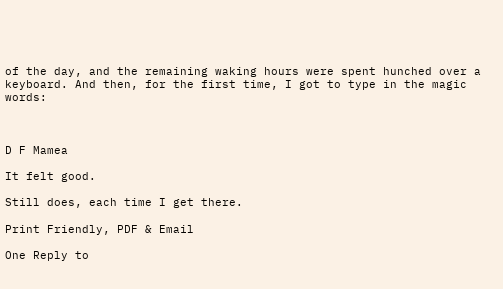of the day, and the remaining waking hours were spent hunched over a keyboard. And then, for the first time, I got to type in the magic words:



D F Mamea

It felt good.

Still does, each time I get there.

Print Friendly, PDF & Email

One Reply to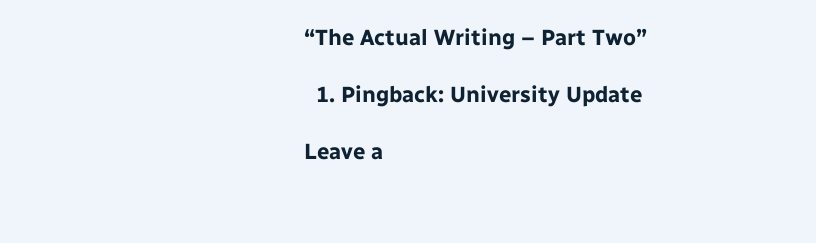“The Actual Writing – Part Two”

  1. Pingback: University Update

Leave a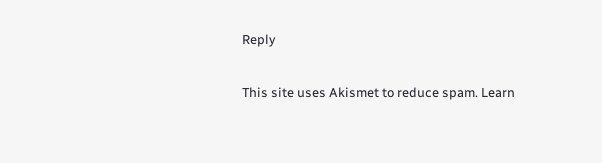Reply

This site uses Akismet to reduce spam. Learn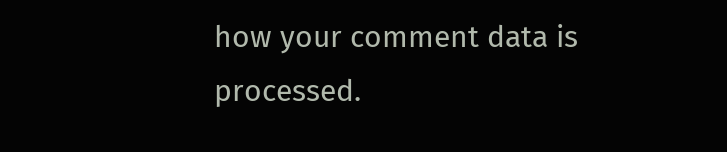how your comment data is processed.